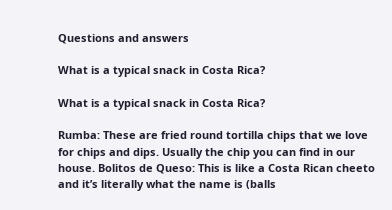Questions and answers

What is a typical snack in Costa Rica?

What is a typical snack in Costa Rica?

Rumba: These are fried round tortilla chips that we love for chips and dips. Usually the chip you can find in our house. Bolitos de Queso: This is like a Costa Rican cheeto and it’s literally what the name is (balls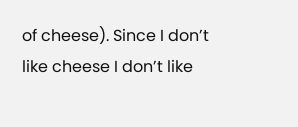of cheese). Since I don’t like cheese I don’t like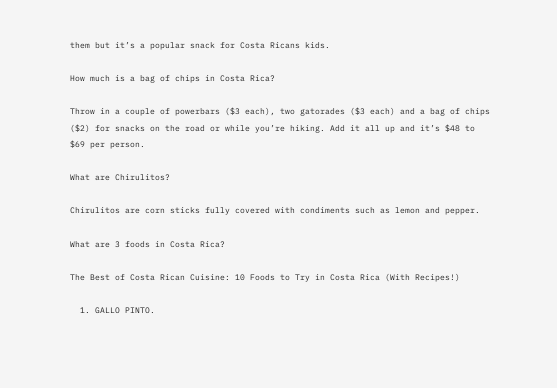them but it’s a popular snack for Costa Ricans kids.

How much is a bag of chips in Costa Rica?

Throw in a couple of powerbars ($3 each), two gatorades ($3 each) and a bag of chips ($2) for snacks on the road or while you’re hiking. Add it all up and it’s $48 to $69 per person.

What are Chirulitos?

Chirulitos are corn sticks fully covered with condiments such as lemon and pepper.

What are 3 foods in Costa Rica?

The Best of Costa Rican Cuisine: 10 Foods to Try in Costa Rica (With Recipes!)

  1. GALLO PINTO.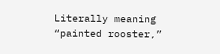Literally meaning “painted rooster,”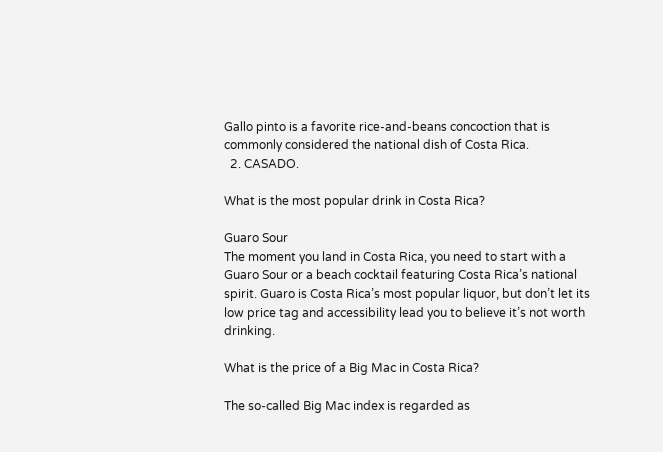Gallo pinto is a favorite rice-and-beans concoction that is commonly considered the national dish of Costa Rica.
  2. CASADO.

What is the most popular drink in Costa Rica?

Guaro Sour
The moment you land in Costa Rica, you need to start with a Guaro Sour or a beach cocktail featuring Costa Rica’s national spirit. Guaro is Costa Rica’s most popular liquor, but don’t let its low price tag and accessibility lead you to believe it’s not worth drinking.

What is the price of a Big Mac in Costa Rica?

The so-called Big Mac index is regarded as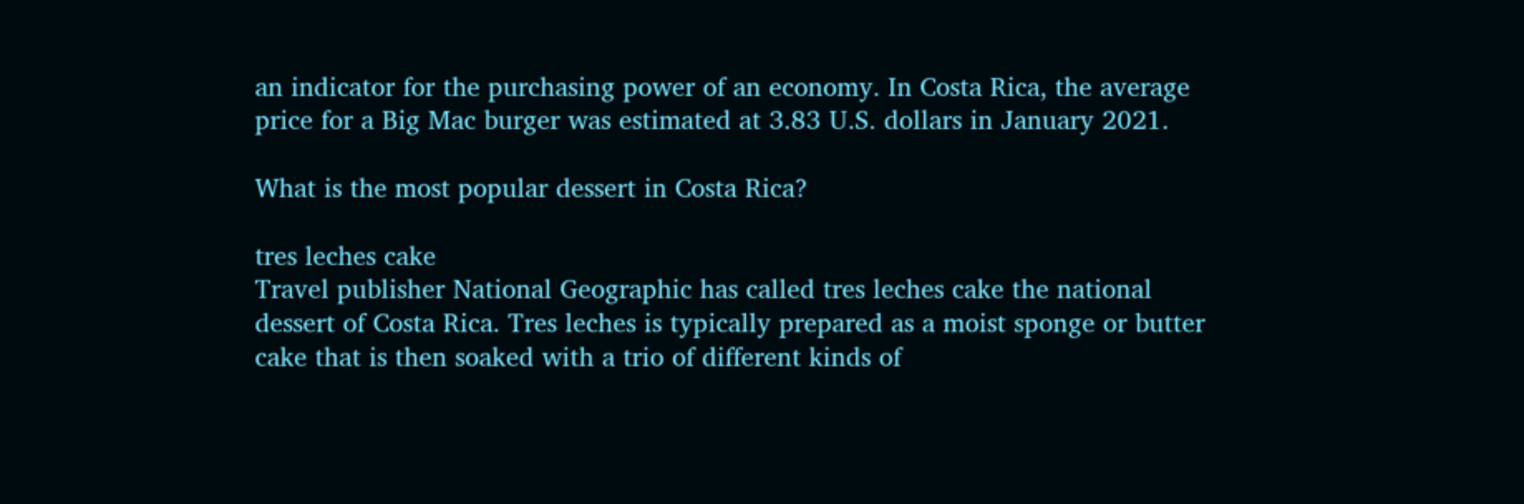an indicator for the purchasing power of an economy. In Costa Rica, the average price for a Big Mac burger was estimated at 3.83 U.S. dollars in January 2021.

What is the most popular dessert in Costa Rica?

tres leches cake
Travel publisher National Geographic has called tres leches cake the national dessert of Costa Rica. Tres leches is typically prepared as a moist sponge or butter cake that is then soaked with a trio of different kinds of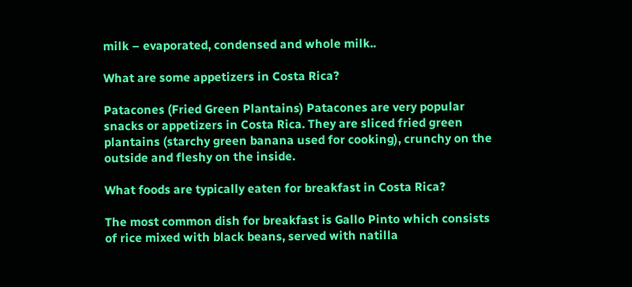milk – evaporated, condensed and whole milk..

What are some appetizers in Costa Rica?

Patacones (Fried Green Plantains) Patacones are very popular snacks or appetizers in Costa Rica. They are sliced fried green plantains (starchy green banana used for cooking), crunchy on the outside and fleshy on the inside.

What foods are typically eaten for breakfast in Costa Rica?

The most common dish for breakfast is Gallo Pinto which consists of rice mixed with black beans, served with natilla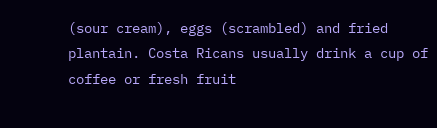(sour cream), eggs (scrambled) and fried plantain. Costa Ricans usually drink a cup of coffee or fresh fruit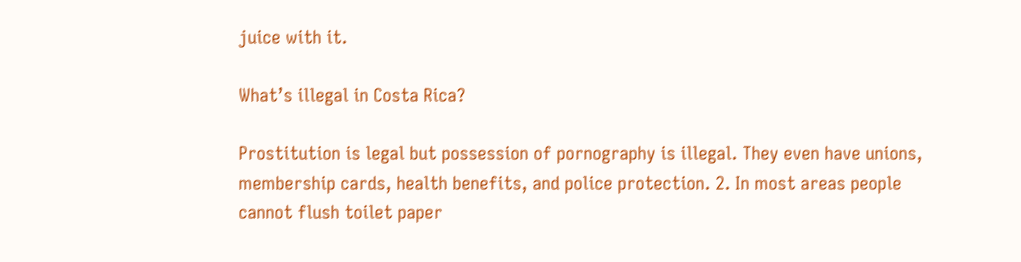juice with it.

What’s illegal in Costa Rica?

Prostitution is legal but possession of pornography is illegal. They even have unions, membership cards, health benefits, and police protection. 2. In most areas people cannot flush toilet paper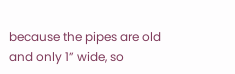because the pipes are old and only 1” wide, so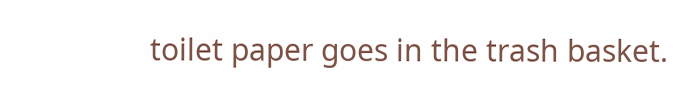toilet paper goes in the trash basket.